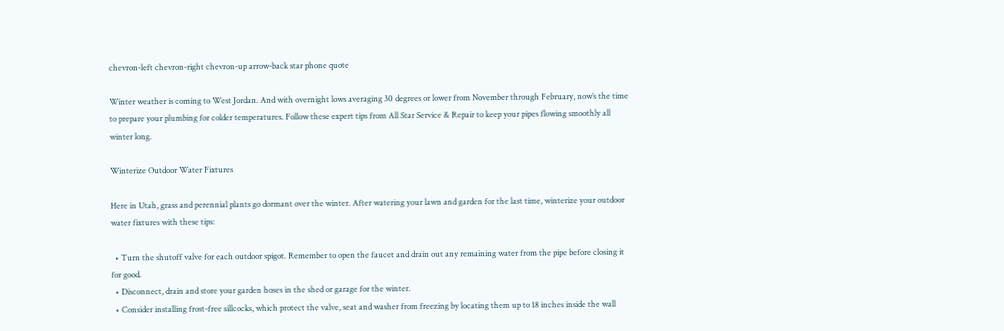chevron-left chevron-right chevron-up arrow-back star phone quote

Winter weather is coming to West Jordan. And with overnight lows averaging 30 degrees or lower from November through February, now’s the time to prepare your plumbing for colder temperatures. Follow these expert tips from All Star Service & Repair to keep your pipes flowing smoothly all winter long.

Winterize Outdoor Water Fixtures

Here in Utah, grass and perennial plants go dormant over the winter. After watering your lawn and garden for the last time, winterize your outdoor water fixtures with these tips:

  • Turn the shutoff valve for each outdoor spigot. Remember to open the faucet and drain out any remaining water from the pipe before closing it for good.
  • Disconnect, drain and store your garden hoses in the shed or garage for the winter.
  • Consider installing frost-free sillcocks, which protect the valve, seat and washer from freezing by locating them up to 18 inches inside the wall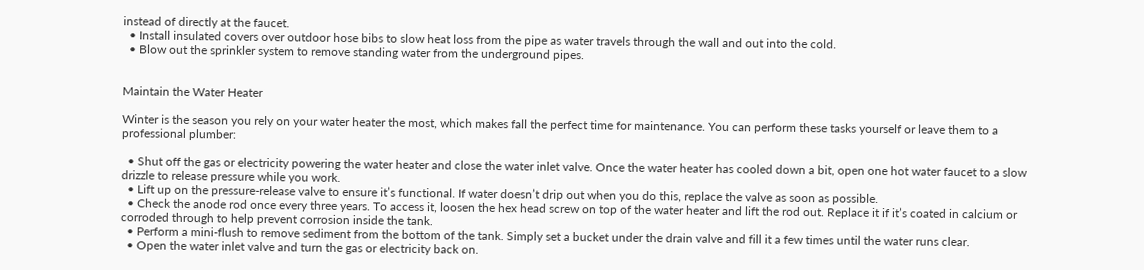instead of directly at the faucet.
  • Install insulated covers over outdoor hose bibs to slow heat loss from the pipe as water travels through the wall and out into the cold.
  • Blow out the sprinkler system to remove standing water from the underground pipes.


Maintain the Water Heater

Winter is the season you rely on your water heater the most, which makes fall the perfect time for maintenance. You can perform these tasks yourself or leave them to a professional plumber:

  • Shut off the gas or electricity powering the water heater and close the water inlet valve. Once the water heater has cooled down a bit, open one hot water faucet to a slow drizzle to release pressure while you work.
  • Lift up on the pressure-release valve to ensure it’s functional. If water doesn’t drip out when you do this, replace the valve as soon as possible.
  • Check the anode rod once every three years. To access it, loosen the hex head screw on top of the water heater and lift the rod out. Replace it if it’s coated in calcium or corroded through to help prevent corrosion inside the tank.
  • Perform a mini-flush to remove sediment from the bottom of the tank. Simply set a bucket under the drain valve and fill it a few times until the water runs clear.
  • Open the water inlet valve and turn the gas or electricity back on.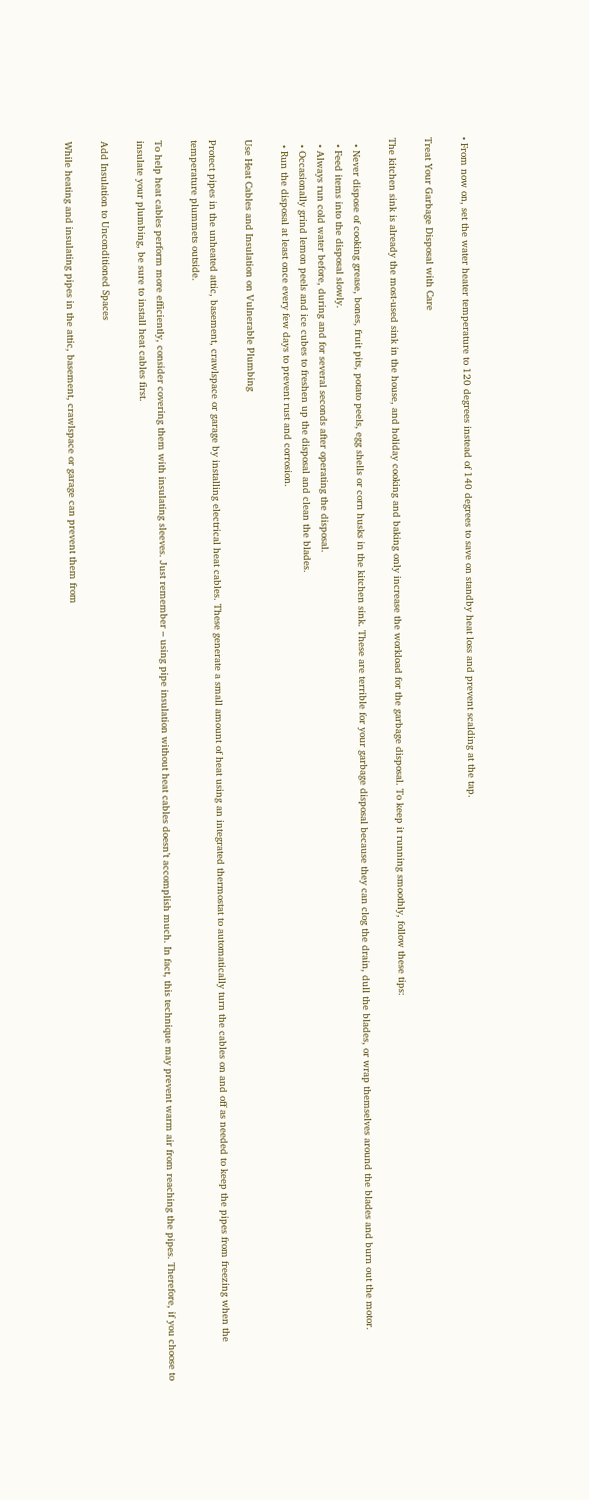• From now on, set the water heater temperature to 120 degrees instead of 140 degrees to save on standby heat loss and prevent scalding at the tap.

Treat Your Garbage Disposal with Care

The kitchen sink is already the most-used sink in the house, and holiday cooking and baking only increase the workload for the garbage disposal. To keep it running smoothly, follow these tips:

  • Never dispose of cooking grease, bones, fruit pits, potato peels, egg shells or corn husks in the kitchen sink. These are terrible for your garbage disposal because they can clog the drain, dull the blades, or wrap themselves around the blades and burn out the motor.
  • Feed items into the disposal slowly.
  • Always run cold water before, during and for several seconds after operating the disposal.
  • Occasionally grind lemon peels and ice cubes to freshen up the disposal and clean the blades.
  • Run the disposal at least once every few days to prevent rust and corrosion.

Use Heat Cables and Insulation on Vulnerable Plumbing

Protect pipes in the unheated attic, basement, crawlspace or garage by installing electrical heat cables. These generate a small amount of heat using an integrated thermostat to automatically turn the cables on and off as needed to keep the pipes from freezing when the temperature plummets outside.

To help heat cables perform more efficiently, consider covering them with insulating sleeves. Just remember – using pipe insulation without heat cables doesn’t accomplish much. In fact, this technique may prevent warm air from reaching the pipes. Therefore, if you choose to insulate your plumbing, be sure to install heat cables first.

Add Insulation to Unconditioned Spaces

While heating and insulating pipes in the attic, basement, crawlspace or garage can prevent them from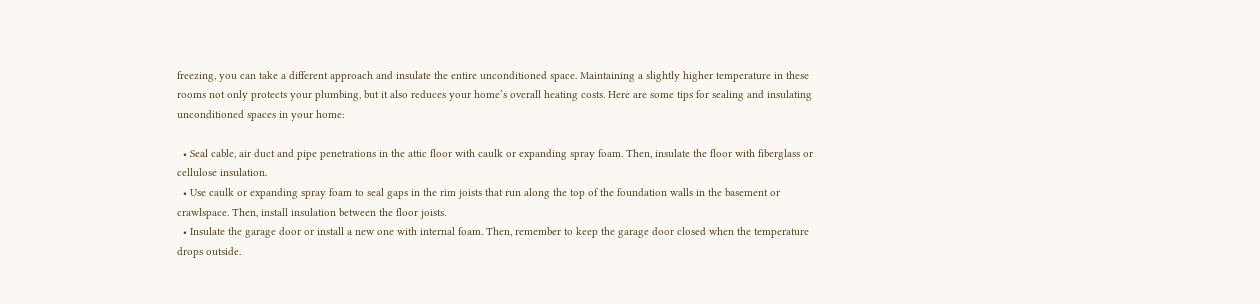freezing, you can take a different approach and insulate the entire unconditioned space. Maintaining a slightly higher temperature in these rooms not only protects your plumbing, but it also reduces your home’s overall heating costs. Here are some tips for sealing and insulating unconditioned spaces in your home:

  • Seal cable, air duct and pipe penetrations in the attic floor with caulk or expanding spray foam. Then, insulate the floor with fiberglass or cellulose insulation.
  • Use caulk or expanding spray foam to seal gaps in the rim joists that run along the top of the foundation walls in the basement or crawlspace. Then, install insulation between the floor joists.
  • Insulate the garage door or install a new one with internal foam. Then, remember to keep the garage door closed when the temperature drops outside.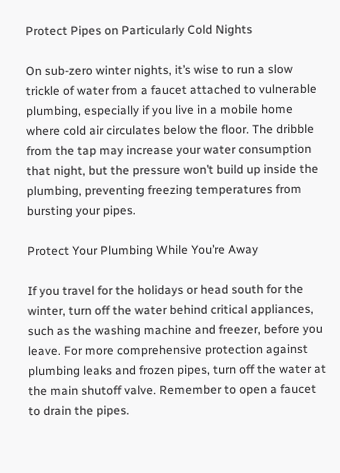Protect Pipes on Particularly Cold Nights

On sub-zero winter nights, it’s wise to run a slow trickle of water from a faucet attached to vulnerable plumbing, especially if you live in a mobile home where cold air circulates below the floor. The dribble from the tap may increase your water consumption that night, but the pressure won’t build up inside the plumbing, preventing freezing temperatures from bursting your pipes.

Protect Your Plumbing While You’re Away

If you travel for the holidays or head south for the winter, turn off the water behind critical appliances, such as the washing machine and freezer, before you leave. For more comprehensive protection against plumbing leaks and frozen pipes, turn off the water at the main shutoff valve. Remember to open a faucet to drain the pipes.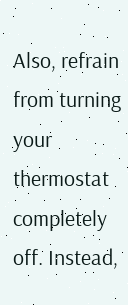Also, refrain from turning your thermostat completely off. Instead,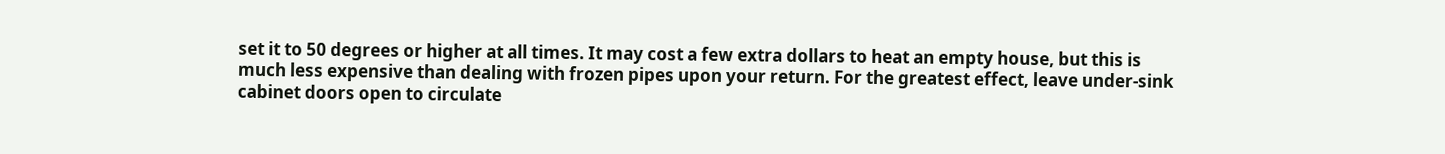set it to 50 degrees or higher at all times. It may cost a few extra dollars to heat an empty house, but this is much less expensive than dealing with frozen pipes upon your return. For the greatest effect, leave under-sink cabinet doors open to circulate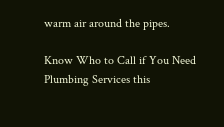warm air around the pipes.

Know Who to Call if You Need Plumbing Services this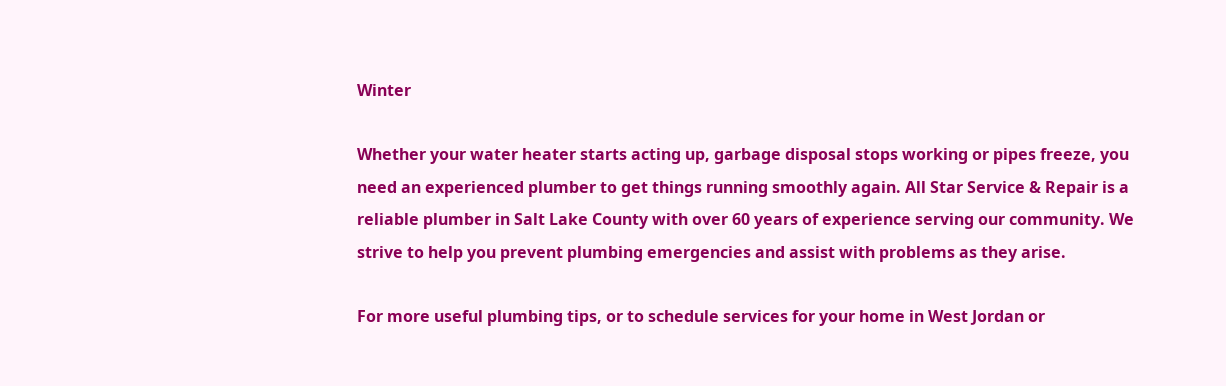Winter

Whether your water heater starts acting up, garbage disposal stops working or pipes freeze, you need an experienced plumber to get things running smoothly again. All Star Service & Repair is a reliable plumber in Salt Lake County with over 60 years of experience serving our community. We strive to help you prevent plumbing emergencies and assist with problems as they arise.

For more useful plumbing tips, or to schedule services for your home in West Jordan or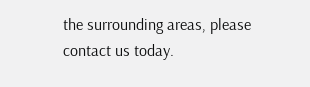the surrounding areas, please contact us today.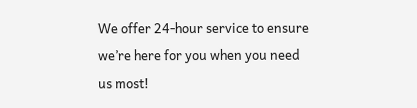We offer 24-hour service to ensure we’re here for you when you need us most!